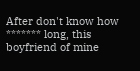After don't know how ******* long, this boyfriend of mine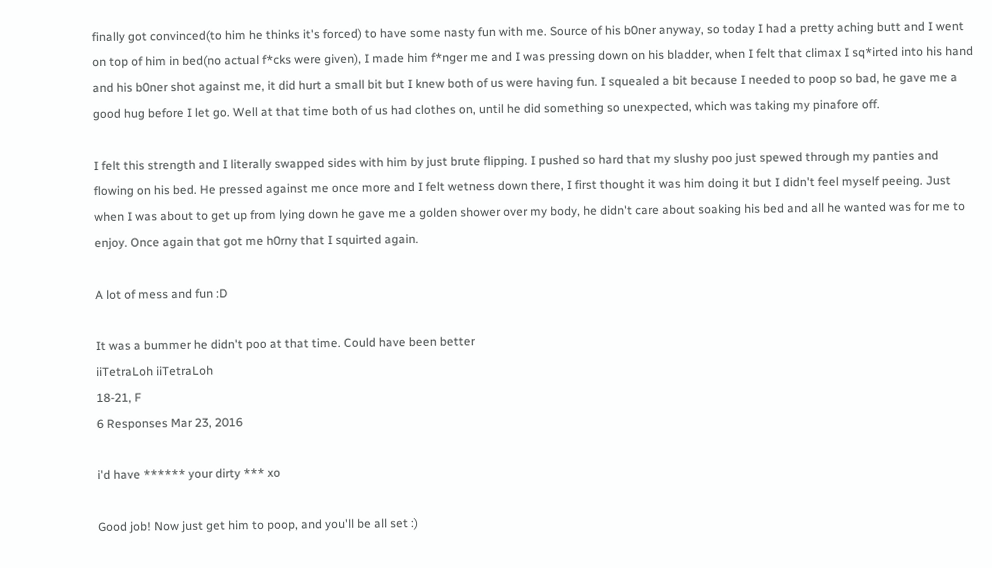finally got convinced(to him he thinks it's forced) to have some nasty fun with me. Source of his b0ner anyway, so today I had a pretty aching butt and I went on top of him in bed(no actual f*cks were given), I made him f*nger me and I was pressing down on his bladder, when I felt that climax I sq*irted into his hand and his b0ner shot against me, it did hurt a small bit but I knew both of us were having fun. I squealed a bit because I needed to poop so bad, he gave me a good hug before I let go. Well at that time both of us had clothes on, until he did something so unexpected, which was taking my pinafore off.

I felt this strength and I literally swapped sides with him by just brute flipping. I pushed so hard that my slushy poo just spewed through my panties and flowing on his bed. He pressed against me once more and I felt wetness down there, I first thought it was him doing it but I didn't feel myself peeing. Just when I was about to get up from lying down he gave me a golden shower over my body, he didn't care about soaking his bed and all he wanted was for me to enjoy. Once again that got me h0rny that I squirted again.

A lot of mess and fun :D

It was a bummer he didn't poo at that time. Could have been better
iiTetraLoh iiTetraLoh
18-21, F
6 Responses Mar 23, 2016

i'd have ****** your dirty *** xo

Good job! Now just get him to poop, and you'll be all set :)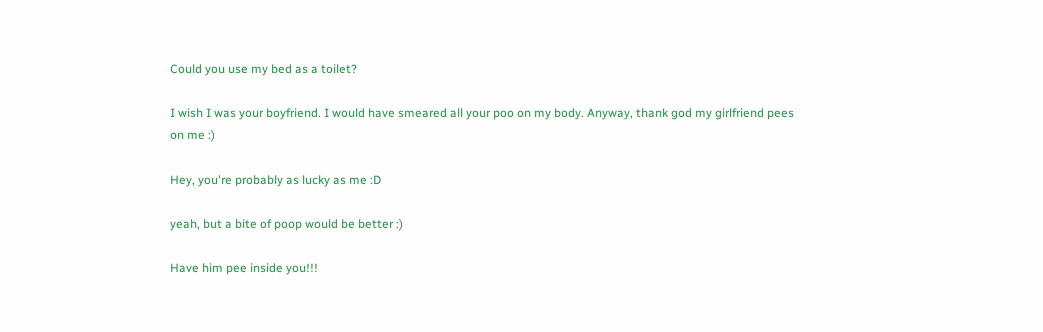Could you use my bed as a toilet?

I wish I was your boyfriend. I would have smeared all your poo on my body. Anyway, thank god my girlfriend pees on me :)

Hey, you're probably as lucky as me :D

yeah, but a bite of poop would be better :)

Have him pee inside you!!!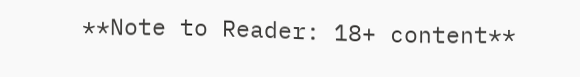**Note to Reader: 18+ content**